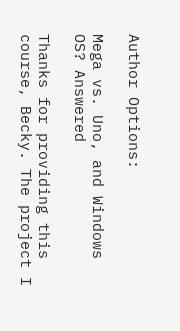Author Options:

Mega vs. Uno, and Windows OS? Answered

Thanks for providing this course, Becky. The project I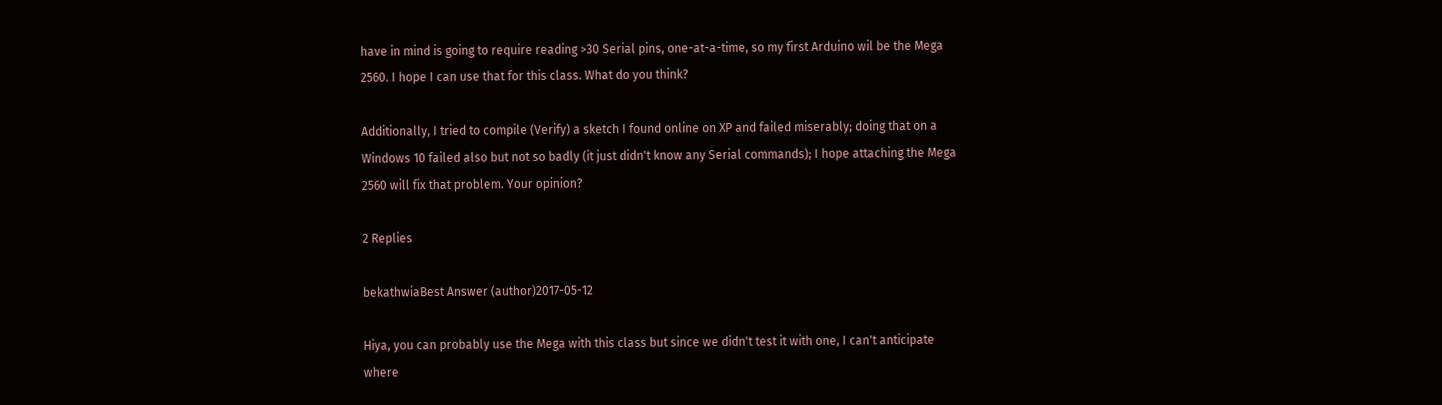have in mind is going to require reading >30 Serial pins, one-at-a-time, so my first Arduino wil be the Mega 2560. I hope I can use that for this class. What do you think?

Additionally, I tried to compile (Verify) a sketch I found online on XP and failed miserably; doing that on a Windows 10 failed also but not so badly (it just didn't know any Serial commands); I hope attaching the Mega 2560 will fix that problem. Your opinion?

2 Replies

bekathwiaBest Answer (author)2017-05-12

Hiya, you can probably use the Mega with this class but since we didn't test it with one, I can't anticipate where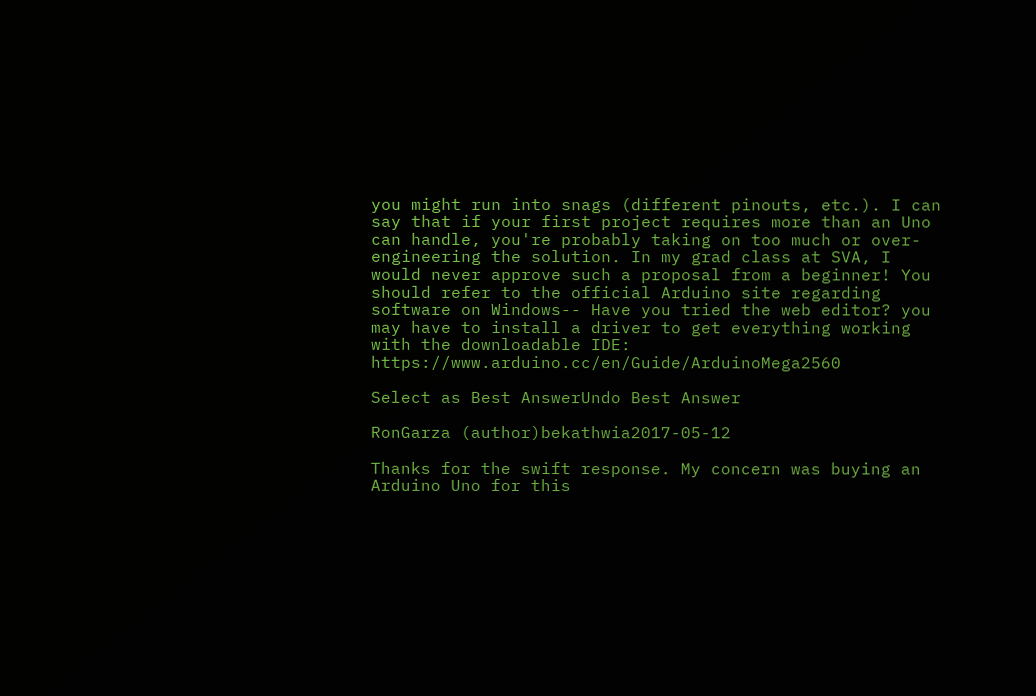you might run into snags (different pinouts, etc.). I can say that if your first project requires more than an Uno can handle, you're probably taking on too much or over-engineering the solution. In my grad class at SVA, I would never approve such a proposal from a beginner! You should refer to the official Arduino site regarding software on Windows-- Have you tried the web editor? you may have to install a driver to get everything working with the downloadable IDE: https://www.arduino.cc/en/Guide/ArduinoMega2560

Select as Best AnswerUndo Best Answer

RonGarza (author)bekathwia2017-05-12

Thanks for the swift response. My concern was buying an Arduino Uno for this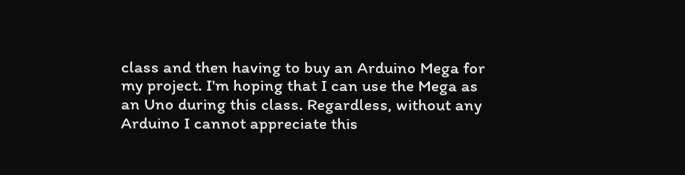class and then having to buy an Arduino Mega for my project. I'm hoping that I can use the Mega as an Uno during this class. Regardless, without any Arduino I cannot appreciate this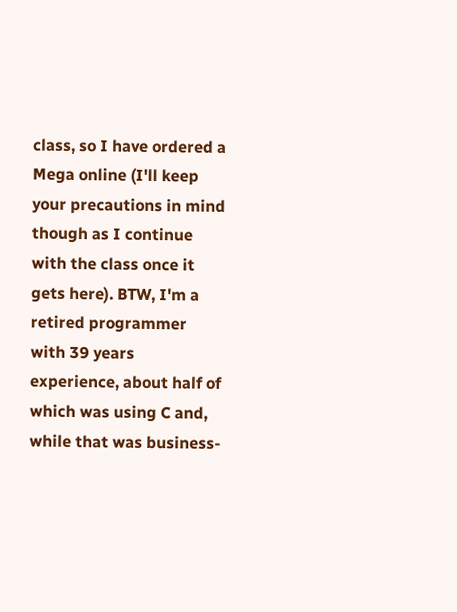class, so I have ordered a Mega online (I'll keep your precautions in mind though as I continue with the class once it gets here). BTW, I'm a retired programmer with 39 years experience, about half of which was using C and, while that was business-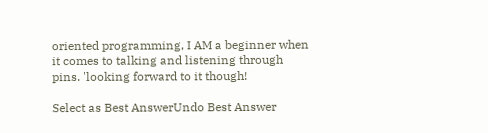oriented programming, I AM a beginner when it comes to talking and listening through pins. 'looking forward to it though!

Select as Best AnswerUndo Best Answer